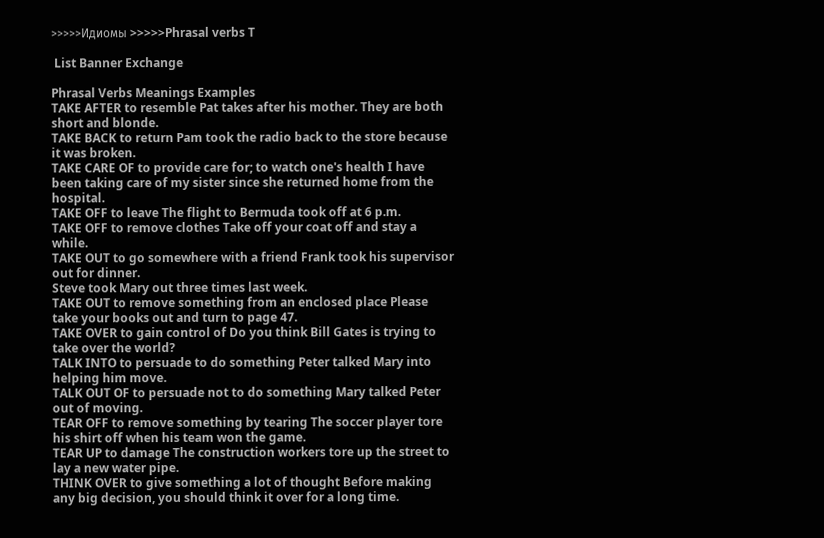>>>>>Идиомы >>>>>Phrasal verbs T

 List Banner Exchange

Phrasal Verbs Meanings Examples
TAKE AFTER to resemble Pat takes after his mother. They are both short and blonde.
TAKE BACK to return Pam took the radio back to the store because it was broken.
TAKE CARE OF to provide care for; to watch one's health I have been taking care of my sister since she returned home from the hospital.
TAKE OFF to leave The flight to Bermuda took off at 6 p.m.
TAKE OFF to remove clothes Take off your coat off and stay a while.
TAKE OUT to go somewhere with a friend Frank took his supervisor out for dinner.
Steve took Mary out three times last week.
TAKE OUT to remove something from an enclosed place Please take your books out and turn to page 47.
TAKE OVER to gain control of Do you think Bill Gates is trying to take over the world?
TALK INTO to persuade to do something Peter talked Mary into helping him move.
TALK OUT OF to persuade not to do something Mary talked Peter out of moving.
TEAR OFF to remove something by tearing The soccer player tore his shirt off when his team won the game.
TEAR UP to damage The construction workers tore up the street to lay a new water pipe.
THINK OVER to give something a lot of thought Before making any big decision, you should think it over for a long time.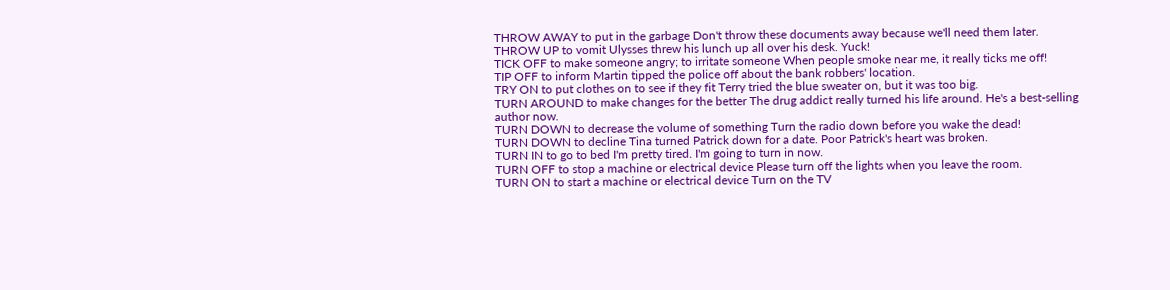THROW AWAY to put in the garbage Don't throw these documents away because we'll need them later.
THROW UP to vomit Ulysses threw his lunch up all over his desk. Yuck!
TICK OFF to make someone angry; to irritate someone When people smoke near me, it really ticks me off!
TIP OFF to inform Martin tipped the police off about the bank robbers' location.
TRY ON to put clothes on to see if they fit Terry tried the blue sweater on, but it was too big.
TURN AROUND to make changes for the better The drug addict really turned his life around. He's a best-selling author now.
TURN DOWN to decrease the volume of something Turn the radio down before you wake the dead!
TURN DOWN to decline Tina turned Patrick down for a date. Poor Patrick's heart was broken.
TURN IN to go to bed I'm pretty tired. I'm going to turn in now.
TURN OFF to stop a machine or electrical device Please turn off the lights when you leave the room.
TURN ON to start a machine or electrical device Turn on the TV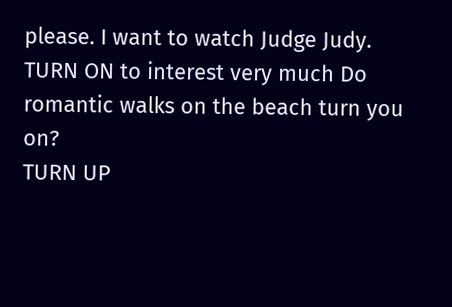please. I want to watch Judge Judy.
TURN ON to interest very much Do romantic walks on the beach turn you on?
TURN UP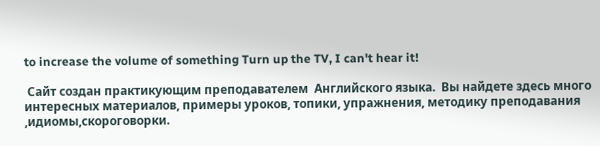to increase the volume of something Turn up the TV, I can't hear it!

 Сайт создан практикующим преподавателем  Английского языка.  Вы найдете здесь много интересных материалов, примеры уроков, топики, упражнения, методику преподавания ,идиомы,скороговорки.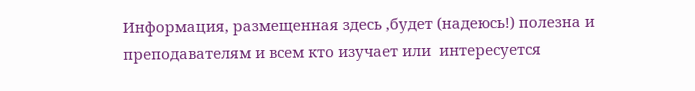Информация, размещенная здесь ,будет (надеюсь!) полезна и преподавателям и всем кто изучает или  интересуется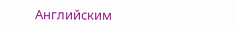Английским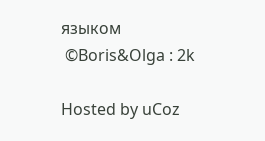языком
 ©Boris&Olga : 2k

Hosted by uCoz